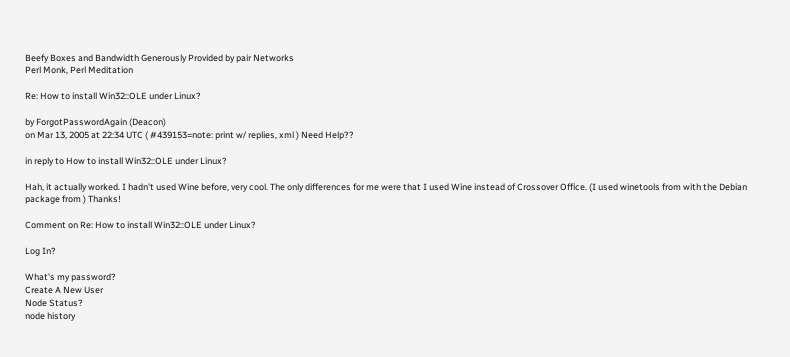Beefy Boxes and Bandwidth Generously Provided by pair Networks
Perl Monk, Perl Meditation

Re: How to install Win32::OLE under Linux?

by ForgotPasswordAgain (Deacon)
on Mar 13, 2005 at 22:34 UTC ( #439153=note: print w/ replies, xml ) Need Help??

in reply to How to install Win32::OLE under Linux?

Hah, it actually worked. I hadn't used Wine before, very cool. The only differences for me were that I used Wine instead of Crossover Office. (I used winetools from with the Debian package from ) Thanks!

Comment on Re: How to install Win32::OLE under Linux?

Log In?

What's my password?
Create A New User
Node Status?
node history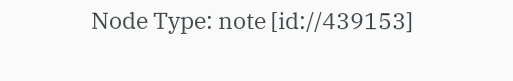Node Type: note [id://439153]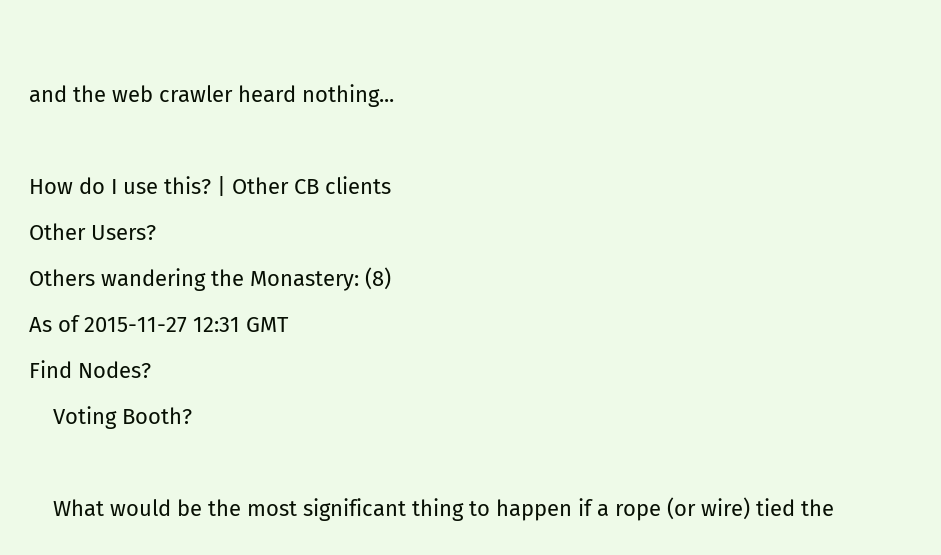and the web crawler heard nothing...

How do I use this? | Other CB clients
Other Users?
Others wandering the Monastery: (8)
As of 2015-11-27 12:31 GMT
Find Nodes?
    Voting Booth?

    What would be the most significant thing to happen if a rope (or wire) tied the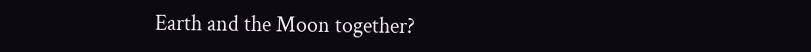Earth and the Moon together?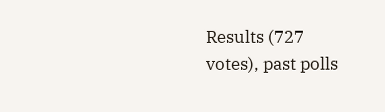Results (727 votes), past polls